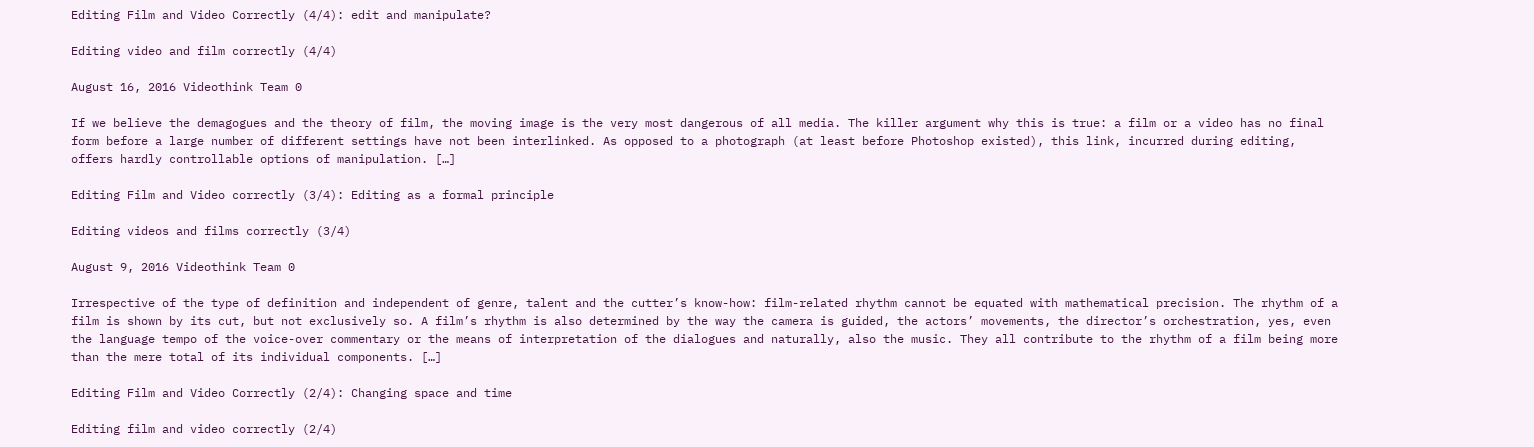Editing Film and Video Correctly (4/4): edit and manipulate?

Editing video and film correctly (4/4)

August 16, 2016 Videothink Team 0

If we believe the demagogues and the theory of film, the moving image is the very most dangerous of all media. The killer argument why this is true: a film or a video has no final form before a large number of different settings have not been interlinked. As opposed to a photograph (at least before Photoshop existed), this link, incurred during editing, offers hardly controllable options of manipulation. […]

Editing Film and Video correctly (3/4): Editing as a formal principle

Editing videos and films correctly (3/4)

August 9, 2016 Videothink Team 0

Irrespective of the type of definition and independent of genre, talent and the cutter’s know-how: film-related rhythm cannot be equated with mathematical precision. The rhythm of a film is shown by its cut, but not exclusively so. A film’s rhythm is also determined by the way the camera is guided, the actors’ movements, the director’s orchestration, yes, even the language tempo of the voice-over commentary or the means of interpretation of the dialogues and naturally, also the music. They all contribute to the rhythm of a film being more than the mere total of its individual components. […]

Editing Film and Video Correctly (2/4): Changing space and time

Editing film and video correctly (2/4)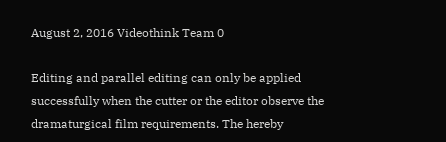August 2, 2016 Videothink Team 0

Editing and parallel editing can only be applied successfully when the cutter or the editor observe the dramaturgical film requirements. The hereby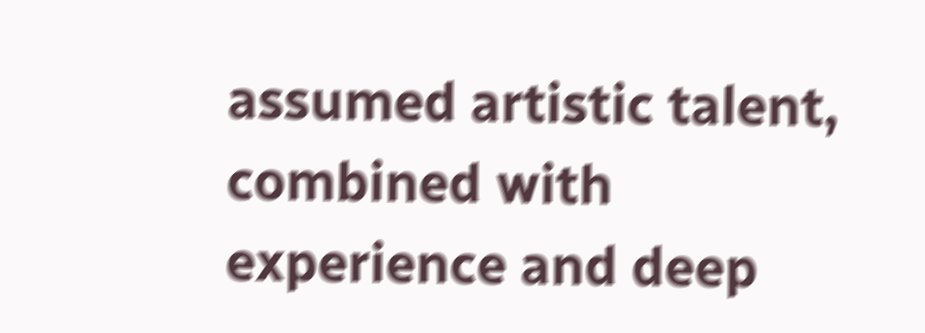assumed artistic talent, combined with experience and deep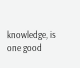knowledge, is one good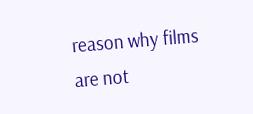reason why films are not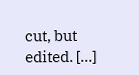cut, but edited. […]